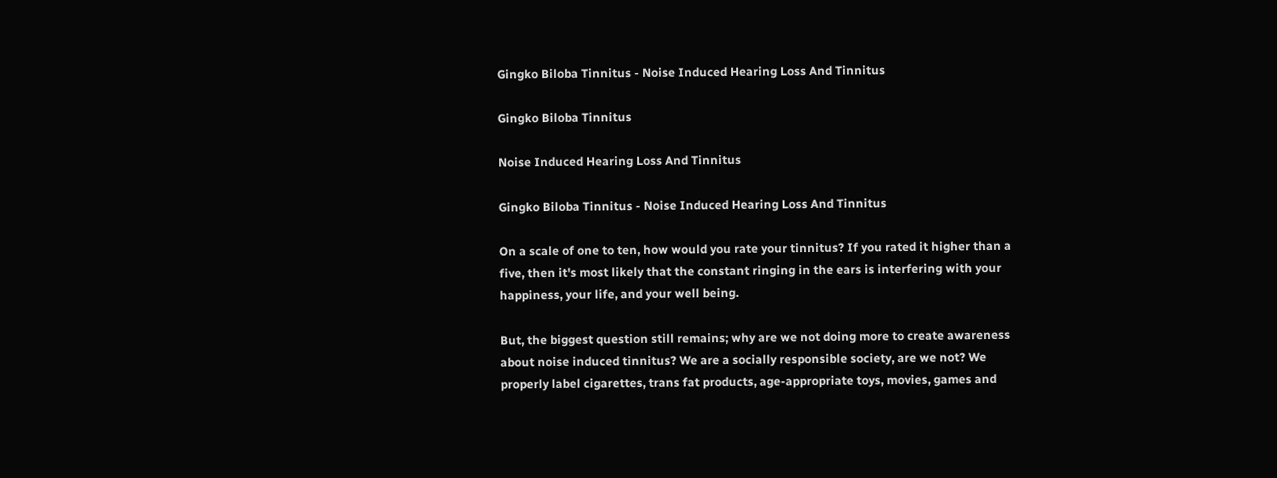Gingko Biloba Tinnitus - Noise Induced Hearing Loss And Tinnitus

Gingko Biloba Tinnitus

Noise Induced Hearing Loss And Tinnitus

Gingko Biloba Tinnitus - Noise Induced Hearing Loss And Tinnitus

On a scale of one to ten, how would you rate your tinnitus? If you rated it higher than a five, then it's most likely that the constant ringing in the ears is interfering with your happiness, your life, and your well being.

But, the biggest question still remains; why are we not doing more to create awareness about noise induced tinnitus? We are a socially responsible society, are we not? We properly label cigarettes, trans fat products, age-appropriate toys, movies, games and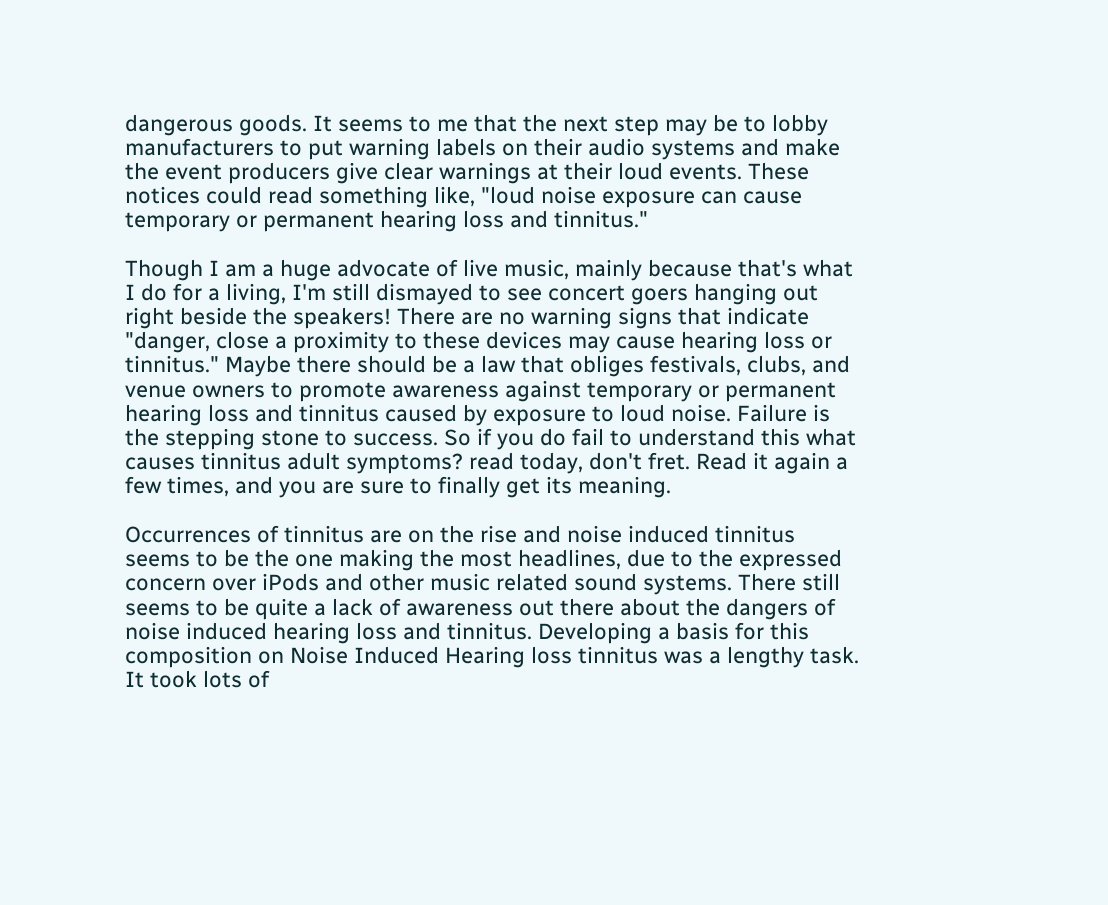dangerous goods. It seems to me that the next step may be to lobby manufacturers to put warning labels on their audio systems and make the event producers give clear warnings at their loud events. These notices could read something like, "loud noise exposure can cause temporary or permanent hearing loss and tinnitus."

Though I am a huge advocate of live music, mainly because that's what I do for a living, I'm still dismayed to see concert goers hanging out right beside the speakers! There are no warning signs that indicate "danger, close a proximity to these devices may cause hearing loss or tinnitus." Maybe there should be a law that obliges festivals, clubs, and venue owners to promote awareness against temporary or permanent hearing loss and tinnitus caused by exposure to loud noise. Failure is the stepping stone to success. So if you do fail to understand this what causes tinnitus adult symptoms? read today, don't fret. Read it again a few times, and you are sure to finally get its meaning.

Occurrences of tinnitus are on the rise and noise induced tinnitus seems to be the one making the most headlines, due to the expressed concern over iPods and other music related sound systems. There still seems to be quite a lack of awareness out there about the dangers of noise induced hearing loss and tinnitus. Developing a basis for this composition on Noise Induced Hearing loss tinnitus was a lengthy task. It took lots of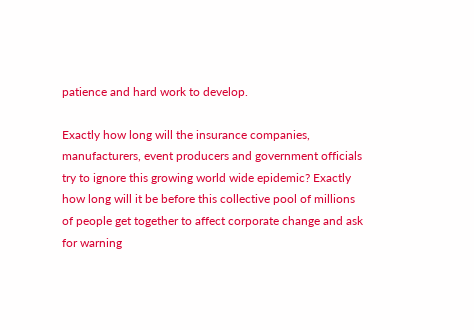patience and hard work to develop.

Exactly how long will the insurance companies, manufacturers, event producers and government officials try to ignore this growing world wide epidemic? Exactly how long will it be before this collective pool of millions of people get together to affect corporate change and ask for warning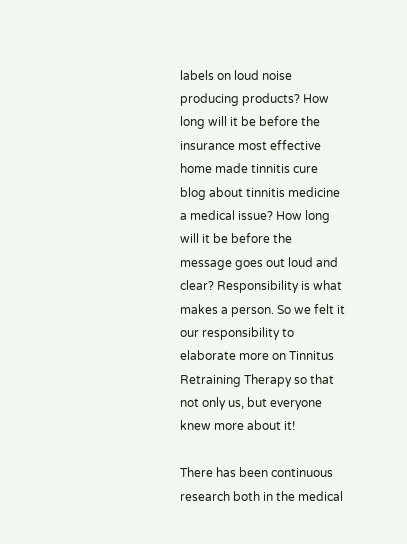labels on loud noise producing products? How long will it be before the insurance most effective home made tinnitis cure blog about tinnitis medicine a medical issue? How long will it be before the message goes out loud and clear? Responsibility is what makes a person. So we felt it our responsibility to elaborate more on Tinnitus Retraining Therapy so that not only us, but everyone knew more about it!

There has been continuous research both in the medical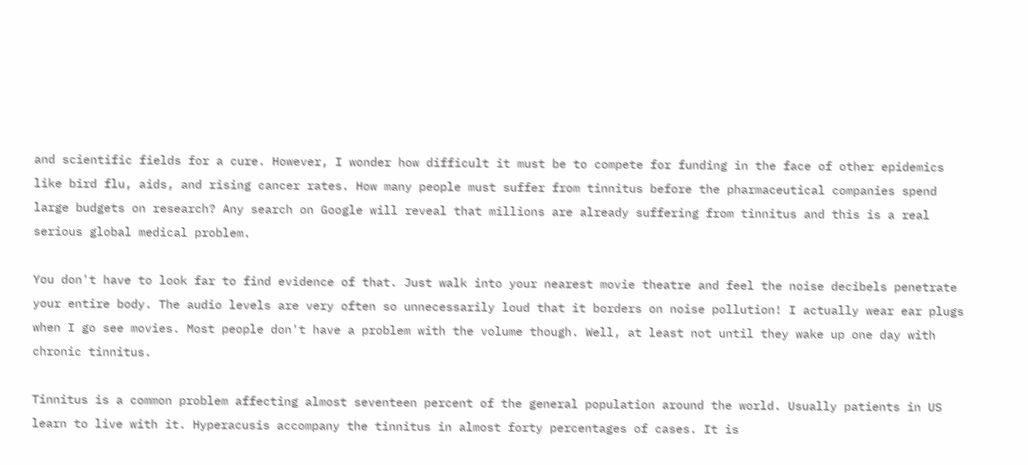and scientific fields for a cure. However, I wonder how difficult it must be to compete for funding in the face of other epidemics like bird flu, aids, and rising cancer rates. How many people must suffer from tinnitus before the pharmaceutical companies spend large budgets on research? Any search on Google will reveal that millions are already suffering from tinnitus and this is a real serious global medical problem.

You don't have to look far to find evidence of that. Just walk into your nearest movie theatre and feel the noise decibels penetrate your entire body. The audio levels are very often so unnecessarily loud that it borders on noise pollution! I actually wear ear plugs when I go see movies. Most people don't have a problem with the volume though. Well, at least not until they wake up one day with chronic tinnitus.

Tinnitus is a common problem affecting almost seventeen percent of the general population around the world. Usually patients in US learn to live with it. Hyperacusis accompany the tinnitus in almost forty percentages of cases. It is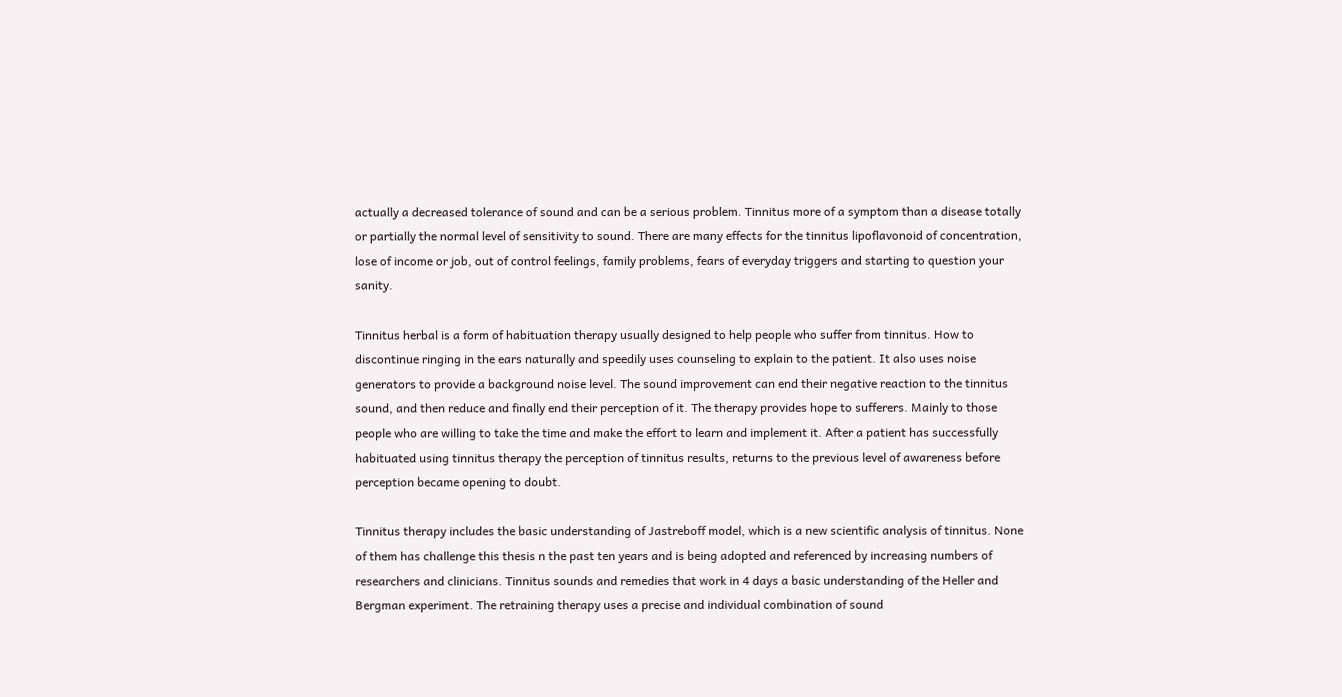actually a decreased tolerance of sound and can be a serious problem. Tinnitus more of a symptom than a disease totally or partially the normal level of sensitivity to sound. There are many effects for the tinnitus lipoflavonoid of concentration, lose of income or job, out of control feelings, family problems, fears of everyday triggers and starting to question your sanity.

Tinnitus herbal is a form of habituation therapy usually designed to help people who suffer from tinnitus. How to discontinue ringing in the ears naturally and speedily uses counseling to explain to the patient. It also uses noise generators to provide a background noise level. The sound improvement can end their negative reaction to the tinnitus sound, and then reduce and finally end their perception of it. The therapy provides hope to sufferers. Mainly to those people who are willing to take the time and make the effort to learn and implement it. After a patient has successfully habituated using tinnitus therapy the perception of tinnitus results, returns to the previous level of awareness before perception became opening to doubt.

Tinnitus therapy includes the basic understanding of Jastreboff model, which is a new scientific analysis of tinnitus. None of them has challenge this thesis n the past ten years and is being adopted and referenced by increasing numbers of researchers and clinicians. Tinnitus sounds and remedies that work in 4 days a basic understanding of the Heller and Bergman experiment. The retraining therapy uses a precise and individual combination of sound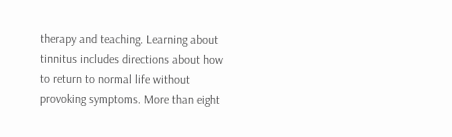therapy and teaching. Learning about tinnitus includes directions about how to return to normal life without provoking symptoms. More than eight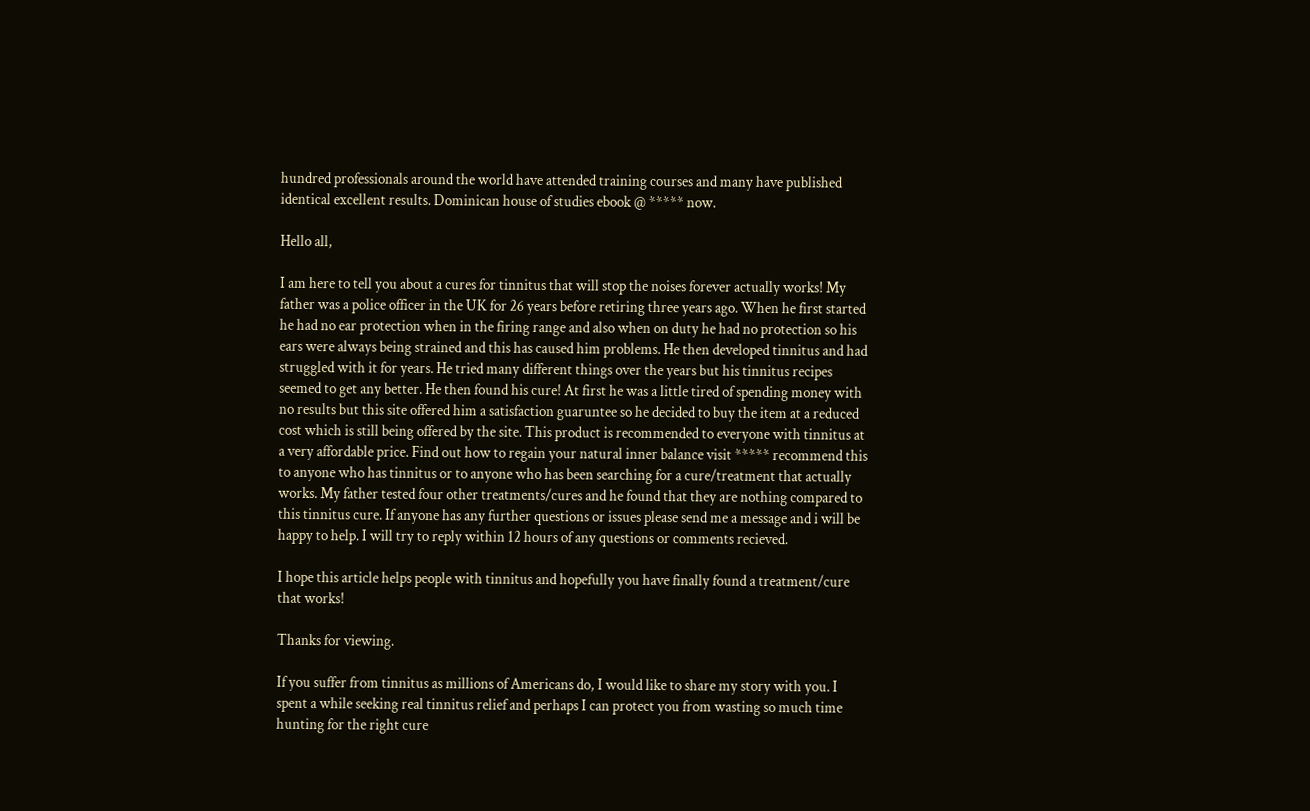hundred professionals around the world have attended training courses and many have published identical excellent results. Dominican house of studies ebook @ ***** now.

Hello all,

I am here to tell you about a cures for tinnitus that will stop the noises forever actually works! My father was a police officer in the UK for 26 years before retiring three years ago. When he first started he had no ear protection when in the firing range and also when on duty he had no protection so his ears were always being strained and this has caused him problems. He then developed tinnitus and had struggled with it for years. He tried many different things over the years but his tinnitus recipes seemed to get any better. He then found his cure! At first he was a little tired of spending money with no results but this site offered him a satisfaction guaruntee so he decided to buy the item at a reduced cost which is still being offered by the site. This product is recommended to everyone with tinnitus at a very affordable price. Find out how to regain your natural inner balance visit ***** recommend this to anyone who has tinnitus or to anyone who has been searching for a cure/treatment that actually works. My father tested four other treatments/cures and he found that they are nothing compared to this tinnitus cure. If anyone has any further questions or issues please send me a message and i will be happy to help. I will try to reply within 12 hours of any questions or comments recieved.

I hope this article helps people with tinnitus and hopefully you have finally found a treatment/cure that works!

Thanks for viewing.

If you suffer from tinnitus as millions of Americans do, I would like to share my story with you. I spent a while seeking real tinnitus relief and perhaps I can protect you from wasting so much time hunting for the right cure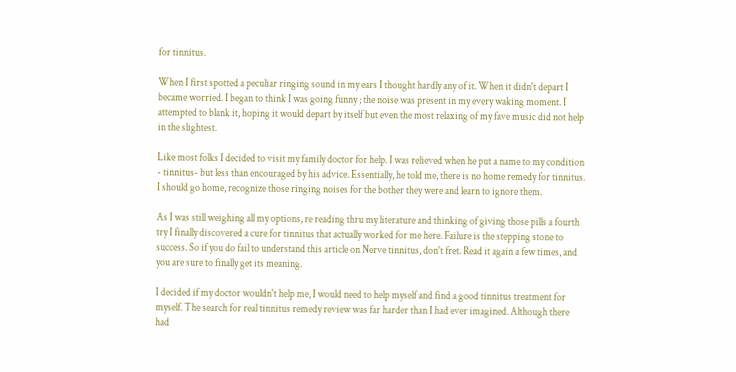for tinnitus.

When I first spotted a peculiar ringing sound in my ears I thought hardly any of it. When it didn't depart I became worried. I began to think I was going funny ; the noise was present in my every waking moment. I attempted to blank it, hoping it would depart by itself but even the most relaxing of my fave music did not help in the slightest.

Like most folks I decided to visit my family doctor for help. I was relieved when he put a name to my condition - tinnitus- but less than encouraged by his advice. Essentially, he told me, there is no home remedy for tinnitus. I should go home, recognize those ringing noises for the bother they were and learn to ignore them.

As I was still weighing all my options, re reading thru my literature and thinking of giving those pills a fourth try I finally discovered a cure for tinnitus that actually worked for me here. Failure is the stepping stone to success. So if you do fail to understand this article on Nerve tinnitus, don't fret. Read it again a few times, and you are sure to finally get its meaning.

I decided if my doctor wouldn't help me, I would need to help myself and find a good tinnitus treatment for myself. The search for real tinnitus remedy review was far harder than I had ever imagined. Although there had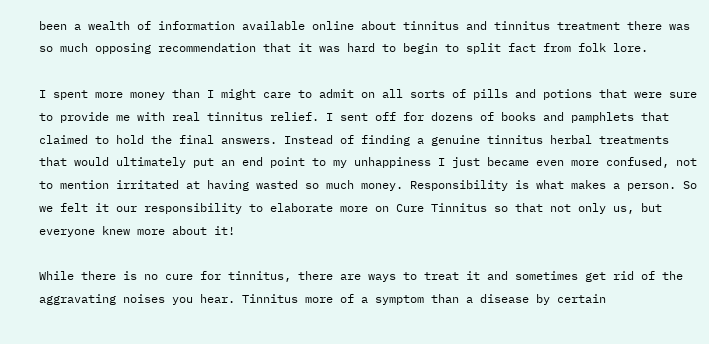been a wealth of information available online about tinnitus and tinnitus treatment there was so much opposing recommendation that it was hard to begin to split fact from folk lore.

I spent more money than I might care to admit on all sorts of pills and potions that were sure to provide me with real tinnitus relief. I sent off for dozens of books and pamphlets that claimed to hold the final answers. Instead of finding a genuine tinnitus herbal treatments that would ultimately put an end point to my unhappiness I just became even more confused, not to mention irritated at having wasted so much money. Responsibility is what makes a person. So we felt it our responsibility to elaborate more on Cure Tinnitus so that not only us, but everyone knew more about it!

While there is no cure for tinnitus, there are ways to treat it and sometimes get rid of the aggravating noises you hear. Tinnitus more of a symptom than a disease by certain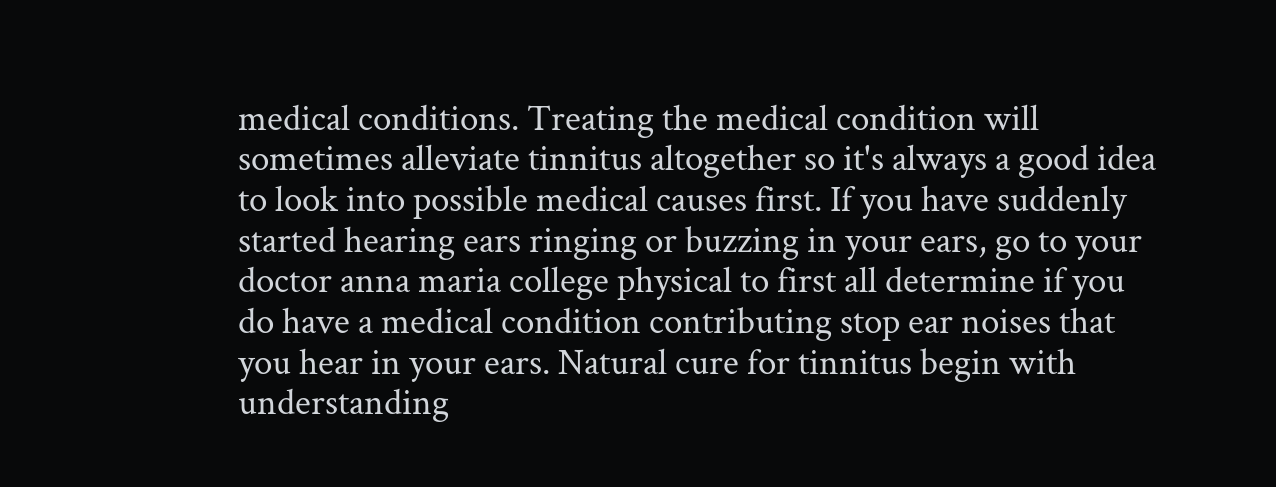medical conditions. Treating the medical condition will sometimes alleviate tinnitus altogether so it's always a good idea to look into possible medical causes first. If you have suddenly started hearing ears ringing or buzzing in your ears, go to your doctor anna maria college physical to first all determine if you do have a medical condition contributing stop ear noises that you hear in your ears. Natural cure for tinnitus begin with understanding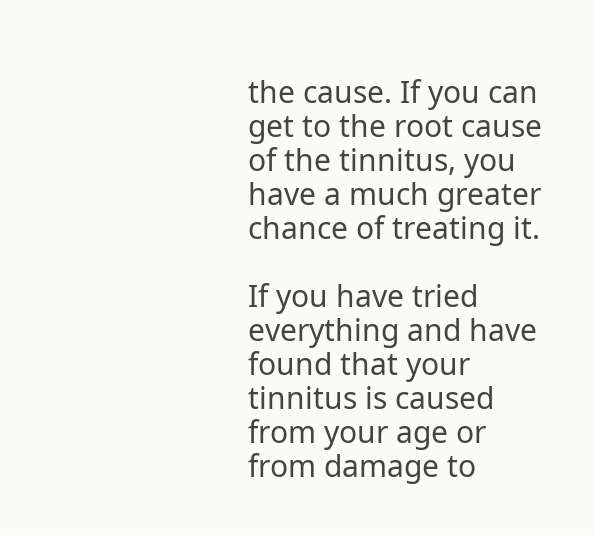the cause. If you can get to the root cause of the tinnitus, you have a much greater chance of treating it.

If you have tried everything and have found that your tinnitus is caused from your age or from damage to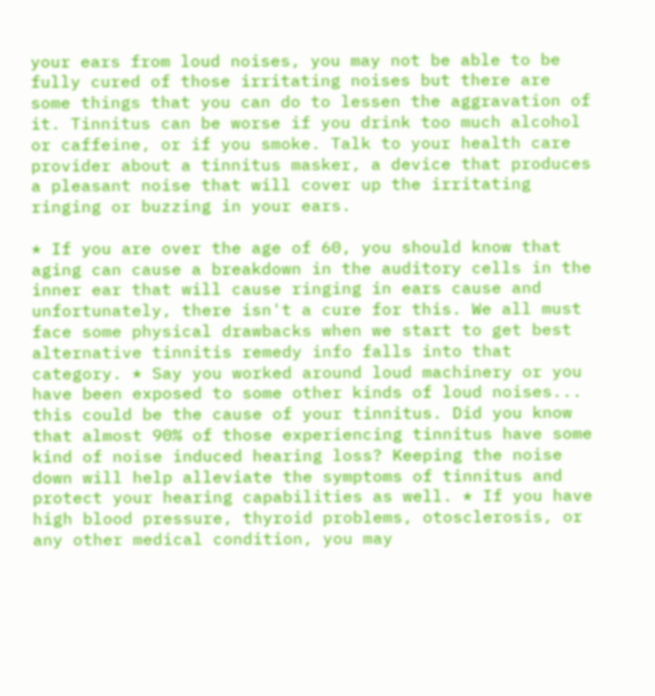your ears from loud noises, you may not be able to be fully cured of those irritating noises but there are some things that you can do to lessen the aggravation of it. Tinnitus can be worse if you drink too much alcohol or caffeine, or if you smoke. Talk to your health care provider about a tinnitus masker, a device that produces a pleasant noise that will cover up the irritating ringing or buzzing in your ears.

* If you are over the age of 60, you should know that aging can cause a breakdown in the auditory cells in the inner ear that will cause ringing in ears cause and unfortunately, there isn't a cure for this. We all must face some physical drawbacks when we start to get best alternative tinnitis remedy info falls into that category. * Say you worked around loud machinery or you have been exposed to some other kinds of loud noises... this could be the cause of your tinnitus. Did you know that almost 90% of those experiencing tinnitus have some kind of noise induced hearing loss? Keeping the noise down will help alleviate the symptoms of tinnitus and protect your hearing capabilities as well. * If you have high blood pressure, thyroid problems, otosclerosis, or any other medical condition, you may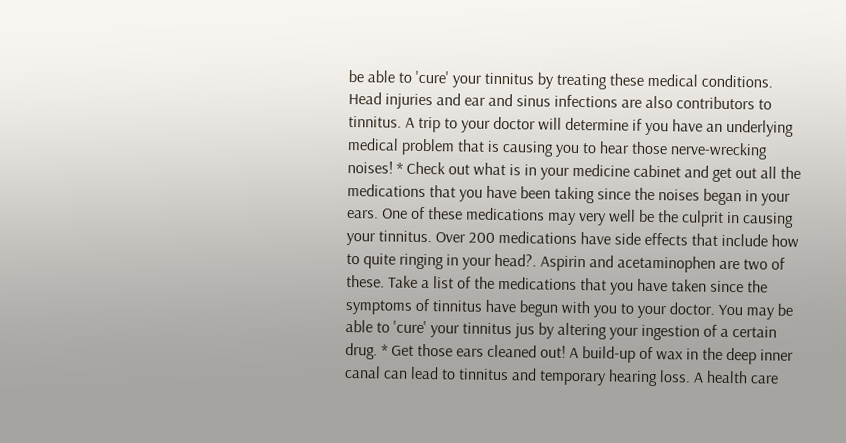be able to 'cure' your tinnitus by treating these medical conditions. Head injuries and ear and sinus infections are also contributors to tinnitus. A trip to your doctor will determine if you have an underlying medical problem that is causing you to hear those nerve-wrecking noises! * Check out what is in your medicine cabinet and get out all the medications that you have been taking since the noises began in your ears. One of these medications may very well be the culprit in causing your tinnitus. Over 200 medications have side effects that include how to quite ringing in your head?. Aspirin and acetaminophen are two of these. Take a list of the medications that you have taken since the symptoms of tinnitus have begun with you to your doctor. You may be able to 'cure' your tinnitus jus by altering your ingestion of a certain drug. * Get those ears cleaned out! A build-up of wax in the deep inner canal can lead to tinnitus and temporary hearing loss. A health care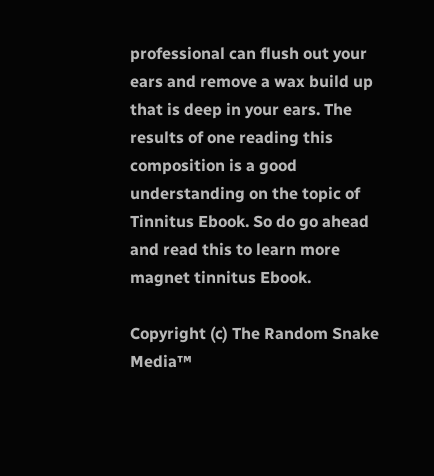professional can flush out your ears and remove a wax build up that is deep in your ears. The results of one reading this composition is a good understanding on the topic of Tinnitus Ebook. So do go ahead and read this to learn more magnet tinnitus Ebook.

Copyright (c) The Random Snake Media™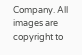Company. All images are copyright to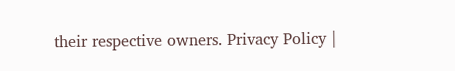their respective owners. Privacy Policy |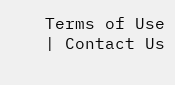Terms of Use | Contact Us